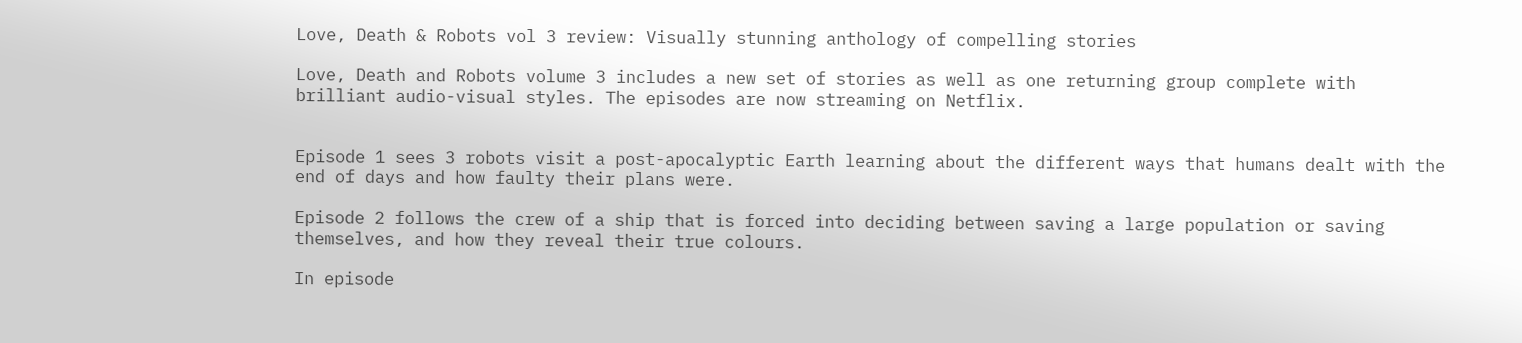Love, Death & Robots vol 3 review: Visually stunning anthology of compelling stories

Love, Death and Robots volume 3 includes a new set of stories as well as one returning group complete with brilliant audio-visual styles. The episodes are now streaming on Netflix.


Episode 1 sees 3 robots visit a post-apocalyptic Earth learning about the different ways that humans dealt with the end of days and how faulty their plans were.

Episode 2 follows the crew of a ship that is forced into deciding between saving a large population or saving themselves, and how they reveal their true colours.

In episode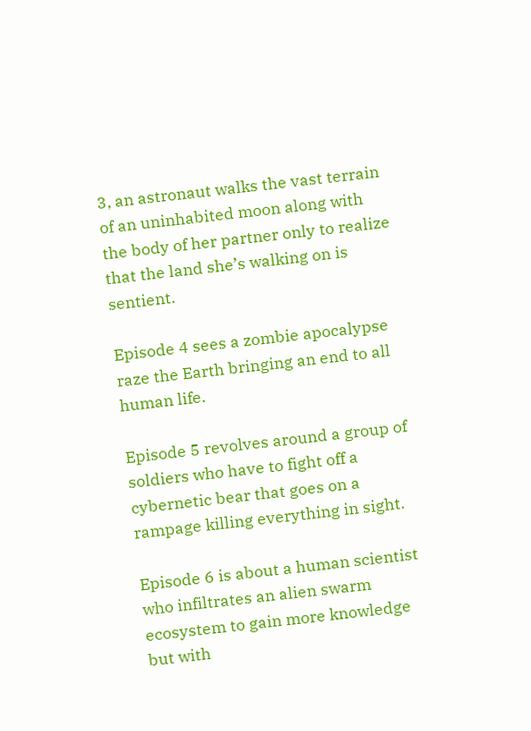3, an astronaut walks the vast terrain of an uninhabited moon along with the body of her partner only to realize that the land she’s walking on is sentient.

Episode 4 sees a zombie apocalypse raze the Earth bringing an end to all human life.

Episode 5 revolves around a group of soldiers who have to fight off a cybernetic bear that goes on a rampage killing everything in sight.

Episode 6 is about a human scientist who infiltrates an alien swarm ecosystem to gain more knowledge but with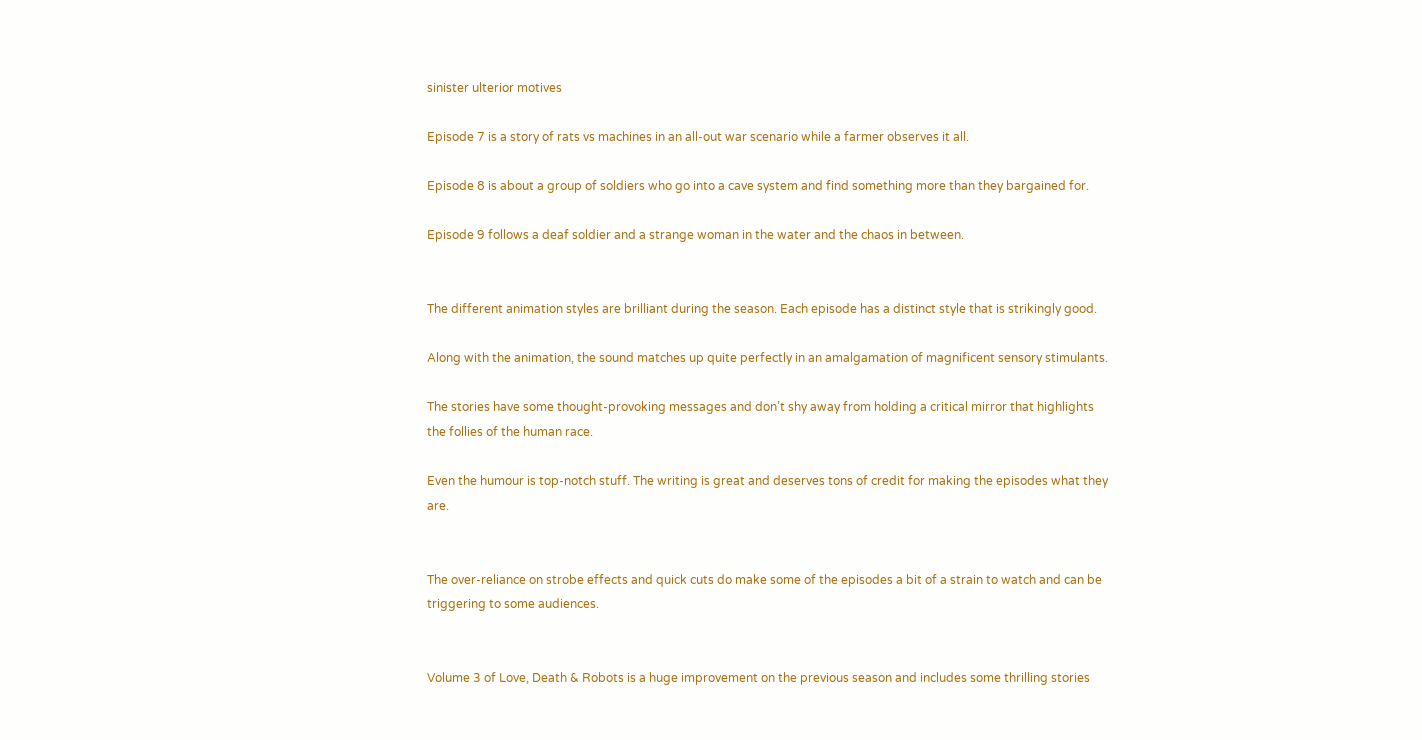sinister ulterior motives

Episode 7 is a story of rats vs machines in an all-out war scenario while a farmer observes it all.

Episode 8 is about a group of soldiers who go into a cave system and find something more than they bargained for.

Episode 9 follows a deaf soldier and a strange woman in the water and the chaos in between.


The different animation styles are brilliant during the season. Each episode has a distinct style that is strikingly good.

Along with the animation, the sound matches up quite perfectly in an amalgamation of magnificent sensory stimulants.

The stories have some thought-provoking messages and don’t shy away from holding a critical mirror that highlights the follies of the human race.

Even the humour is top-notch stuff. The writing is great and deserves tons of credit for making the episodes what they are.


The over-reliance on strobe effects and quick cuts do make some of the episodes a bit of a strain to watch and can be triggering to some audiences.


Volume 3 of Love, Death & Robots is a huge improvement on the previous season and includes some thrilling stories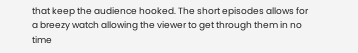that keep the audience hooked. The short episodes allows for a breezy watch allowing the viewer to get through them in no time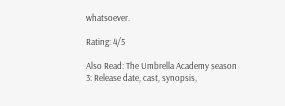whatsoever.

Rating: 4/5

Also Read: The Umbrella Academy season 3: Release date, cast, synopsis,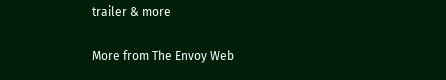trailer & more

More from The Envoy Web